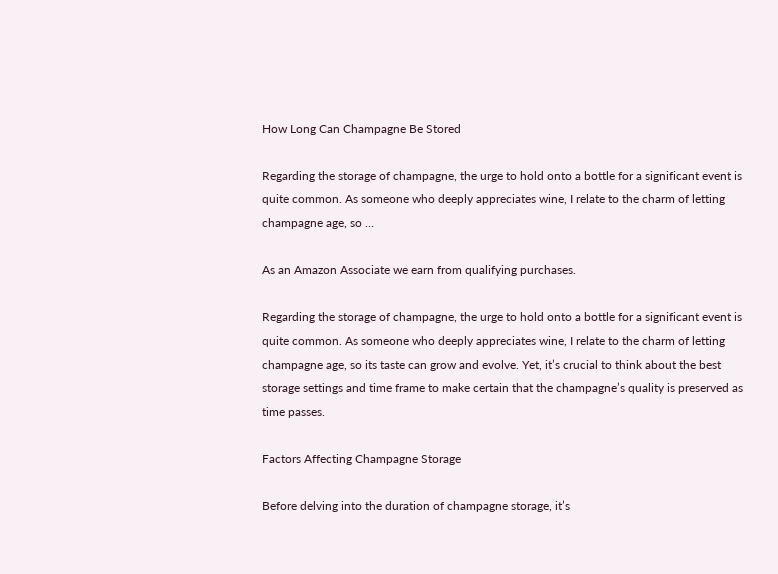How Long Can Champagne Be Stored

Regarding the storage of champagne, the urge to hold onto a bottle for a significant event is quite common. As someone who deeply appreciates wine, I relate to the charm of letting champagne age, so …

As an Amazon Associate we earn from qualifying purchases.

Regarding the storage of champagne, the urge to hold onto a bottle for a significant event is quite common. As someone who deeply appreciates wine, I relate to the charm of letting champagne age, so its taste can grow and evolve. Yet, it’s crucial to think about the best storage settings and time frame to make certain that the champagne’s quality is preserved as time passes.

Factors Affecting Champagne Storage

Before delving into the duration of champagne storage, it’s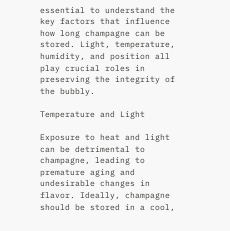essential to understand the key factors that influence how long champagne can be stored. Light, temperature, humidity, and position all play crucial roles in preserving the integrity of the bubbly.

Temperature and Light

Exposure to heat and light can be detrimental to champagne, leading to premature aging and undesirable changes in flavor. Ideally, champagne should be stored in a cool,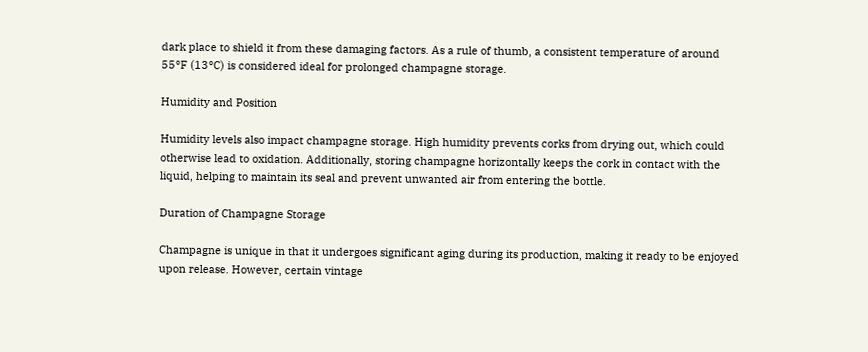dark place to shield it from these damaging factors. As a rule of thumb, a consistent temperature of around 55°F (13°C) is considered ideal for prolonged champagne storage.

Humidity and Position

Humidity levels also impact champagne storage. High humidity prevents corks from drying out, which could otherwise lead to oxidation. Additionally, storing champagne horizontally keeps the cork in contact with the liquid, helping to maintain its seal and prevent unwanted air from entering the bottle.

Duration of Champagne Storage

Champagne is unique in that it undergoes significant aging during its production, making it ready to be enjoyed upon release. However, certain vintage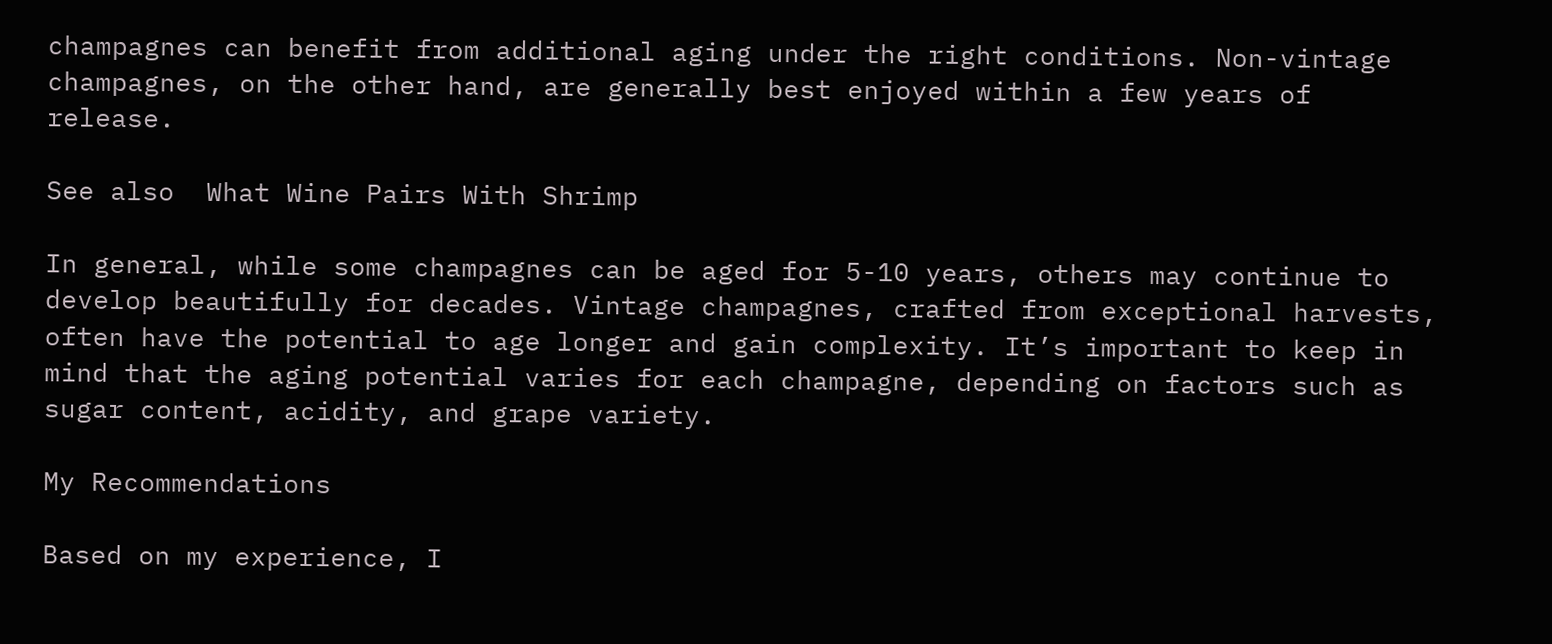champagnes can benefit from additional aging under the right conditions. Non-vintage champagnes, on the other hand, are generally best enjoyed within a few years of release.

See also  What Wine Pairs With Shrimp

In general, while some champagnes can be aged for 5-10 years, others may continue to develop beautifully for decades. Vintage champagnes, crafted from exceptional harvests, often have the potential to age longer and gain complexity. It’s important to keep in mind that the aging potential varies for each champagne, depending on factors such as sugar content, acidity, and grape variety.

My Recommendations

Based on my experience, I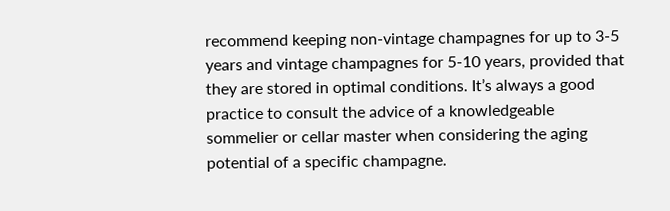recommend keeping non-vintage champagnes for up to 3-5 years and vintage champagnes for 5-10 years, provided that they are stored in optimal conditions. It’s always a good practice to consult the advice of a knowledgeable sommelier or cellar master when considering the aging potential of a specific champagne.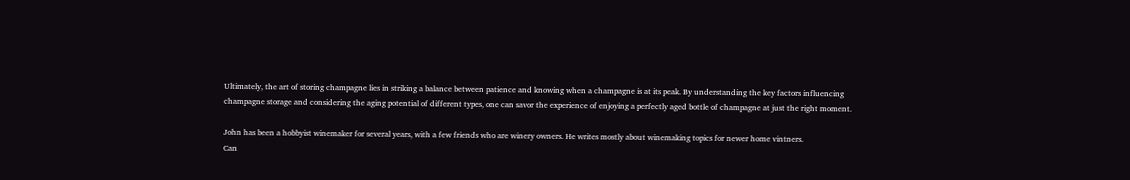Ultimately, the art of storing champagne lies in striking a balance between patience and knowing when a champagne is at its peak. By understanding the key factors influencing champagne storage and considering the aging potential of different types, one can savor the experience of enjoying a perfectly aged bottle of champagne at just the right moment.

John has been a hobbyist winemaker for several years, with a few friends who are winery owners. He writes mostly about winemaking topics for newer home vintners.
Can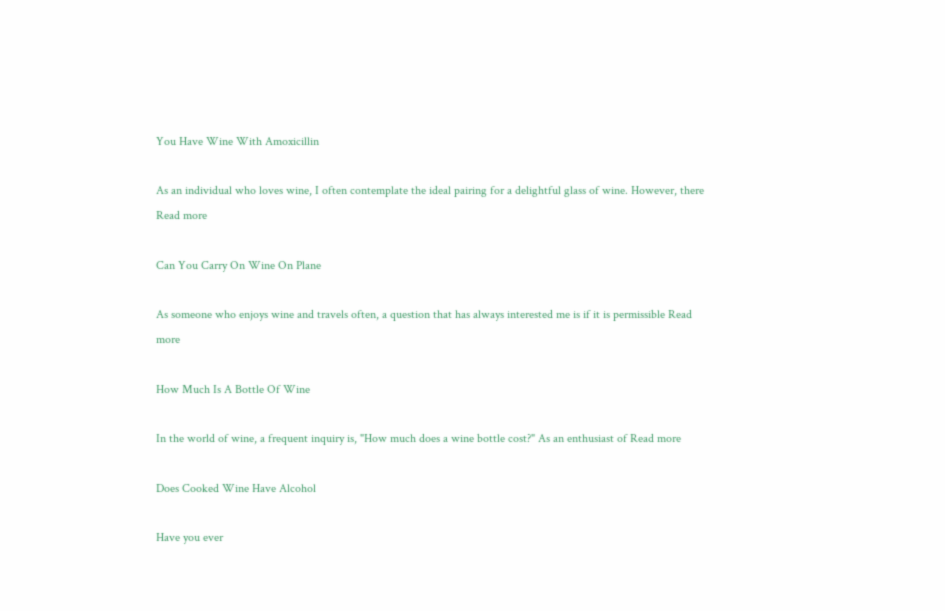You Have Wine With Amoxicillin

As an individual who loves wine, I often contemplate the ideal pairing for a delightful glass of wine. However, there Read more

Can You Carry On Wine On Plane

As someone who enjoys wine and travels often, a question that has always interested me is if it is permissible Read more

How Much Is A Bottle Of Wine

In the world of wine, a frequent inquiry is, "How much does a wine bottle cost?" As an enthusiast of Read more

Does Cooked Wine Have Alcohol

Have you ever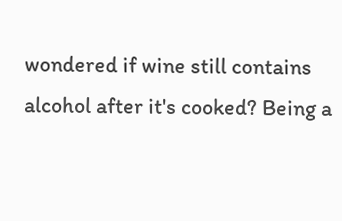wondered if wine still contains alcohol after it's cooked? Being a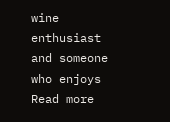wine enthusiast and someone who enjoys Read more